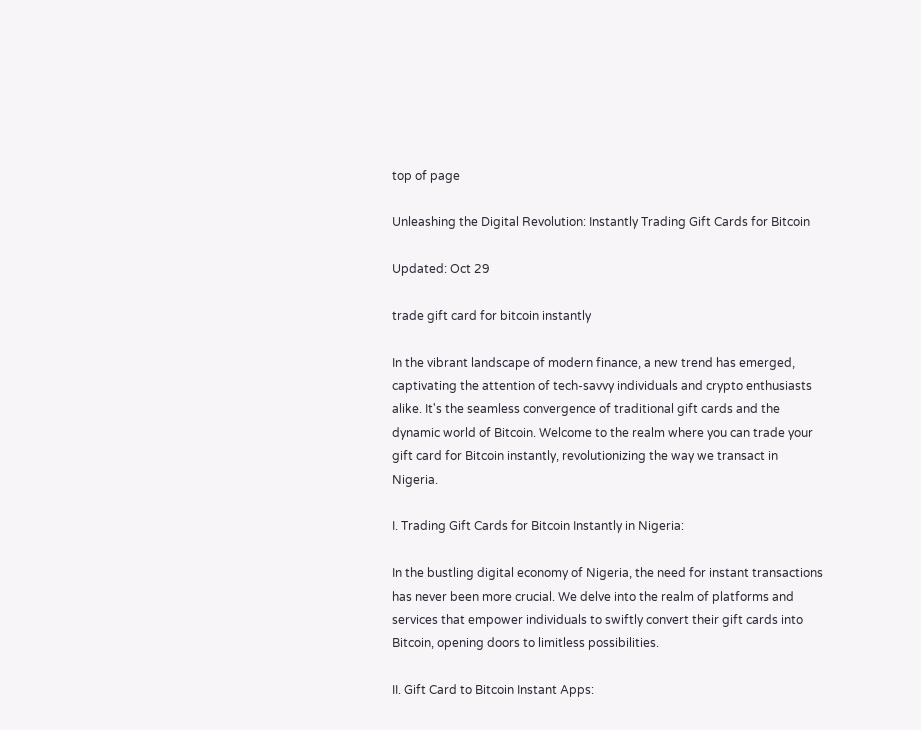top of page

Unleashing the Digital Revolution: Instantly Trading Gift Cards for Bitcoin

Updated: Oct 29

trade gift card for bitcoin instantly

In the vibrant landscape of modern finance, a new trend has emerged, captivating the attention of tech-savvy individuals and crypto enthusiasts alike. It's the seamless convergence of traditional gift cards and the dynamic world of Bitcoin. Welcome to the realm where you can trade your gift card for Bitcoin instantly, revolutionizing the way we transact in Nigeria.

I. Trading Gift Cards for Bitcoin Instantly in Nigeria:

In the bustling digital economy of Nigeria, the need for instant transactions has never been more crucial. We delve into the realm of platforms and services that empower individuals to swiftly convert their gift cards into Bitcoin, opening doors to limitless possibilities.

II. Gift Card to Bitcoin Instant Apps: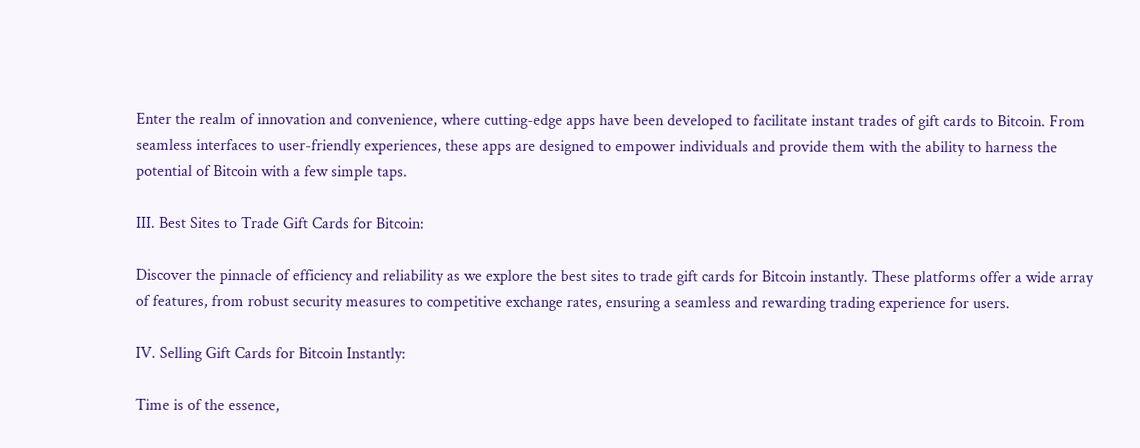Enter the realm of innovation and convenience, where cutting-edge apps have been developed to facilitate instant trades of gift cards to Bitcoin. From seamless interfaces to user-friendly experiences, these apps are designed to empower individuals and provide them with the ability to harness the potential of Bitcoin with a few simple taps.

III. Best Sites to Trade Gift Cards for Bitcoin:

Discover the pinnacle of efficiency and reliability as we explore the best sites to trade gift cards for Bitcoin instantly. These platforms offer a wide array of features, from robust security measures to competitive exchange rates, ensuring a seamless and rewarding trading experience for users.

IV. Selling Gift Cards for Bitcoin Instantly:

Time is of the essence,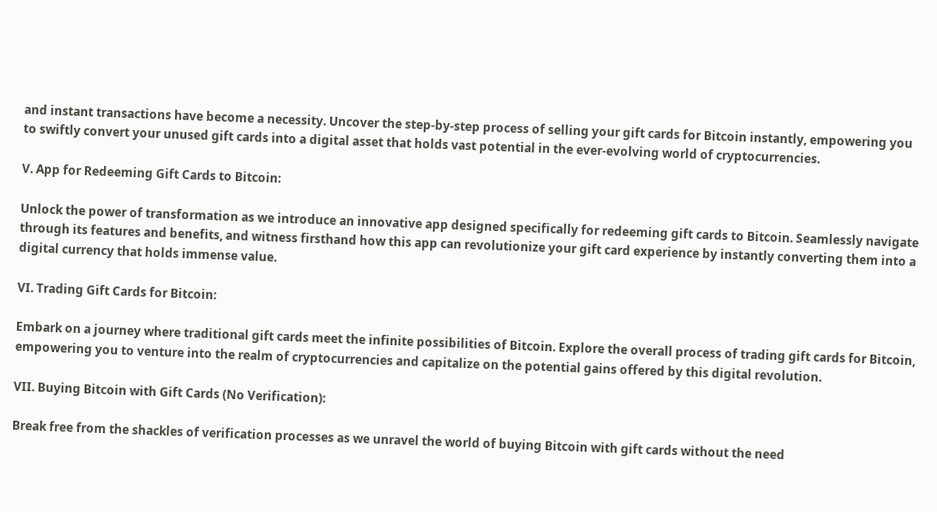and instant transactions have become a necessity. Uncover the step-by-step process of selling your gift cards for Bitcoin instantly, empowering you to swiftly convert your unused gift cards into a digital asset that holds vast potential in the ever-evolving world of cryptocurrencies.

V. App for Redeeming Gift Cards to Bitcoin:

Unlock the power of transformation as we introduce an innovative app designed specifically for redeeming gift cards to Bitcoin. Seamlessly navigate through its features and benefits, and witness firsthand how this app can revolutionize your gift card experience by instantly converting them into a digital currency that holds immense value.

VI. Trading Gift Cards for Bitcoin:

Embark on a journey where traditional gift cards meet the infinite possibilities of Bitcoin. Explore the overall process of trading gift cards for Bitcoin, empowering you to venture into the realm of cryptocurrencies and capitalize on the potential gains offered by this digital revolution.

VII. Buying Bitcoin with Gift Cards (No Verification):

Break free from the shackles of verification processes as we unravel the world of buying Bitcoin with gift cards without the need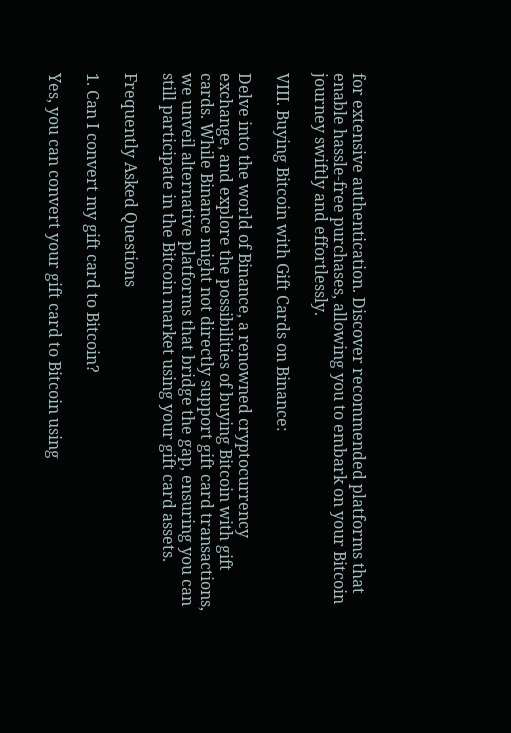for extensive authentication. Discover recommended platforms that enable hassle-free purchases, allowing you to embark on your Bitcoin journey swiftly and effortlessly.

VIII. Buying Bitcoin with Gift Cards on Binance:

Delve into the world of Binance, a renowned cryptocurrency exchange, and explore the possibilities of buying Bitcoin with gift cards. While Binance might not directly support gift card transactions, we unveil alternative platforms that bridge the gap, ensuring you can still participate in the Bitcoin market using your gift card assets.

Frequently Asked Questions

1. Can I convert my gift card to Bitcoin?

Yes, you can convert your gift card to Bitcoin using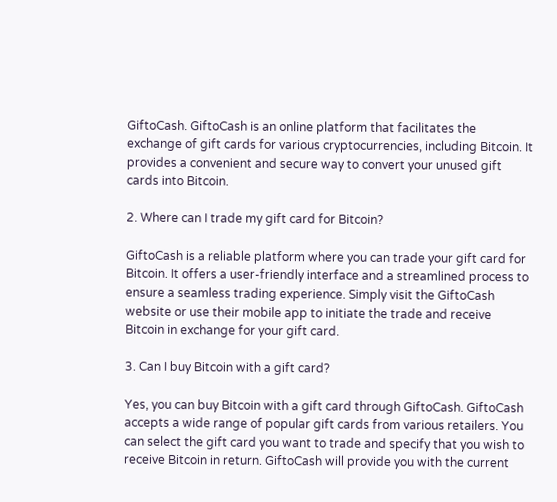GiftoCash. GiftoCash is an online platform that facilitates the exchange of gift cards for various cryptocurrencies, including Bitcoin. It provides a convenient and secure way to convert your unused gift cards into Bitcoin.

2. Where can I trade my gift card for Bitcoin?

GiftoCash is a reliable platform where you can trade your gift card for Bitcoin. It offers a user-friendly interface and a streamlined process to ensure a seamless trading experience. Simply visit the GiftoCash website or use their mobile app to initiate the trade and receive Bitcoin in exchange for your gift card.

3. Can I buy Bitcoin with a gift card?

Yes, you can buy Bitcoin with a gift card through GiftoCash. GiftoCash accepts a wide range of popular gift cards from various retailers. You can select the gift card you want to trade and specify that you wish to receive Bitcoin in return. GiftoCash will provide you with the current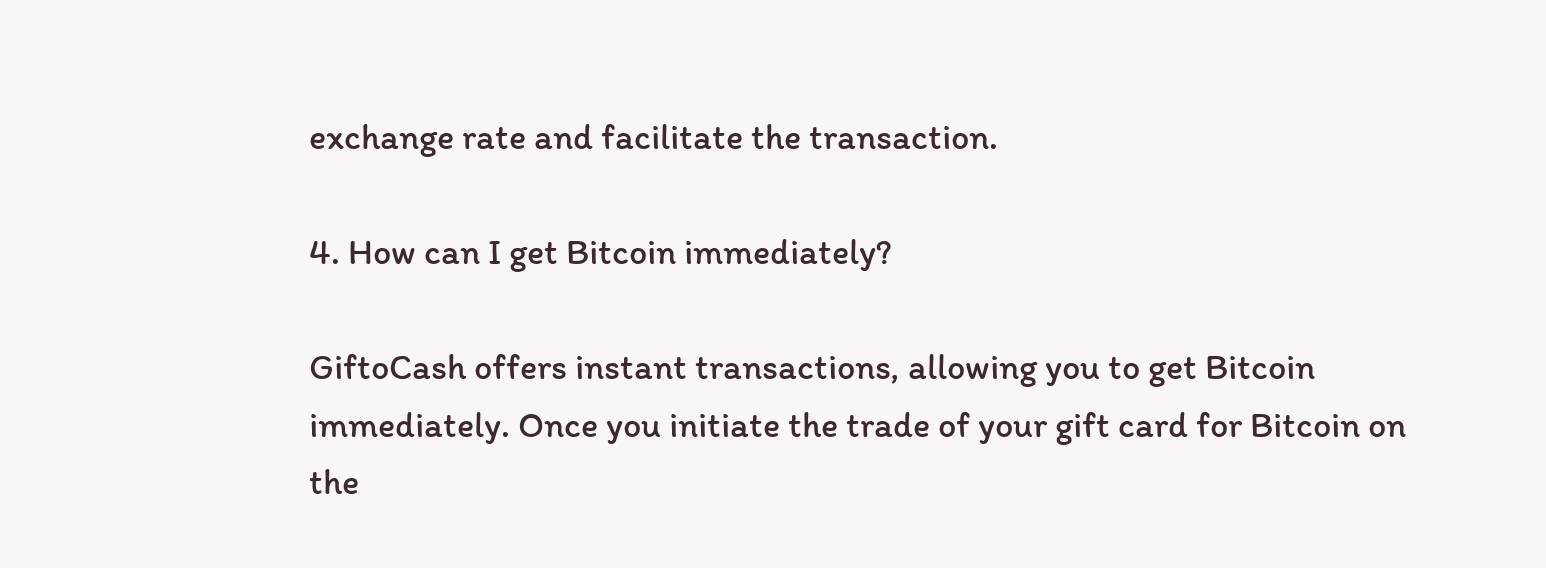exchange rate and facilitate the transaction.

4. How can I get Bitcoin immediately?

GiftoCash offers instant transactions, allowing you to get Bitcoin immediately. Once you initiate the trade of your gift card for Bitcoin on the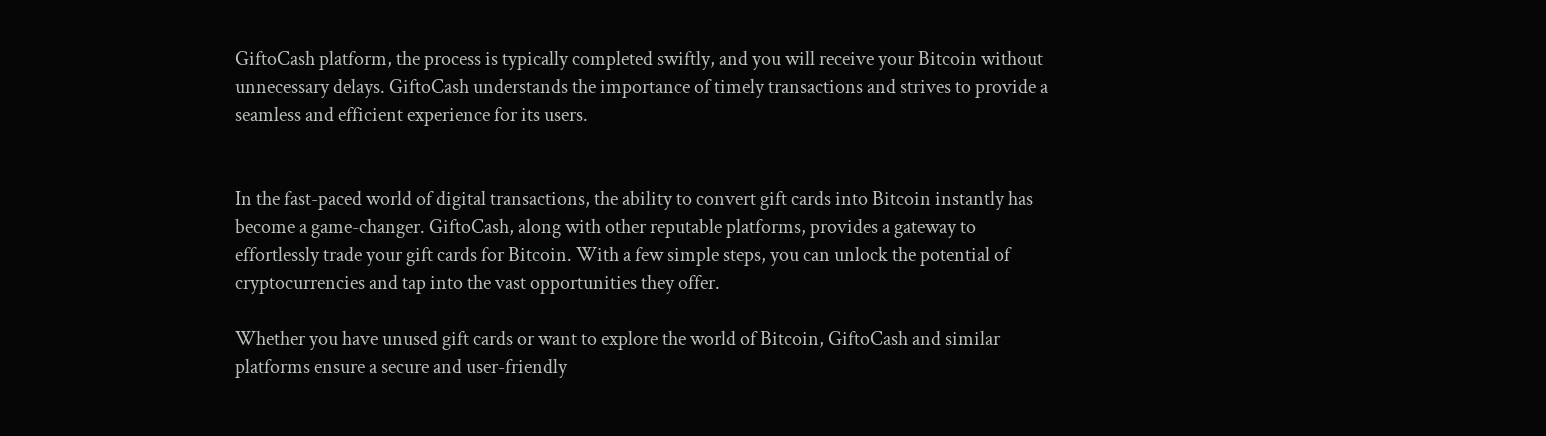GiftoCash platform, the process is typically completed swiftly, and you will receive your Bitcoin without unnecessary delays. GiftoCash understands the importance of timely transactions and strives to provide a seamless and efficient experience for its users.


In the fast-paced world of digital transactions, the ability to convert gift cards into Bitcoin instantly has become a game-changer. GiftoCash, along with other reputable platforms, provides a gateway to effortlessly trade your gift cards for Bitcoin. With a few simple steps, you can unlock the potential of cryptocurrencies and tap into the vast opportunities they offer.

Whether you have unused gift cards or want to explore the world of Bitcoin, GiftoCash and similar platforms ensure a secure and user-friendly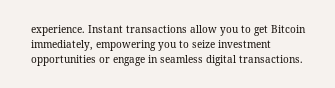experience. Instant transactions allow you to get Bitcoin immediately, empowering you to seize investment opportunities or engage in seamless digital transactions.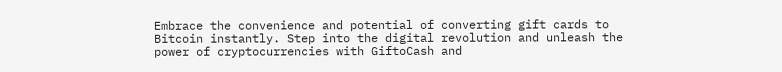Embrace the convenience and potential of converting gift cards to Bitcoin instantly. Step into the digital revolution and unleash the power of cryptocurrencies with GiftoCash and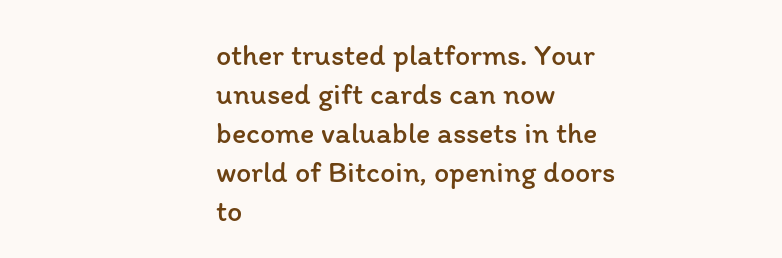other trusted platforms. Your unused gift cards can now become valuable assets in the world of Bitcoin, opening doors to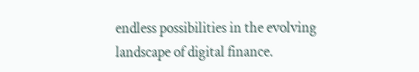endless possibilities in the evolving landscape of digital finance.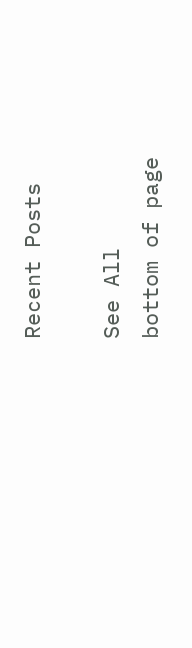Recent Posts

See All
bottom of page